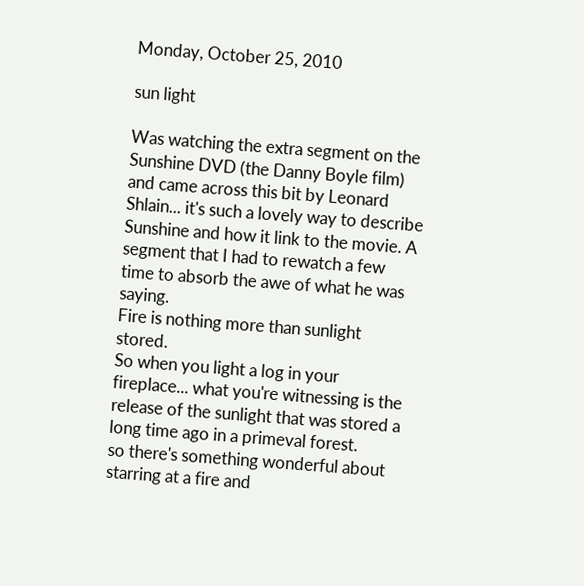Monday, October 25, 2010

sun light

Was watching the extra segment on the Sunshine DVD (the Danny Boyle film) and came across this bit by Leonard Shlain... it's such a lovely way to describe Sunshine and how it link to the movie. A segment that I had to rewatch a few time to absorb the awe of what he was saying.
Fire is nothing more than sunlight stored.
So when you light a log in your fireplace... what you're witnessing is the release of the sunlight that was stored a long time ago in a primeval forest.
so there's something wonderful about starring at a fire and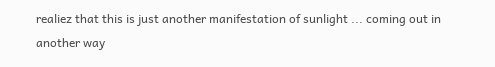realiez that this is just another manifestation of sunlight ... coming out in another way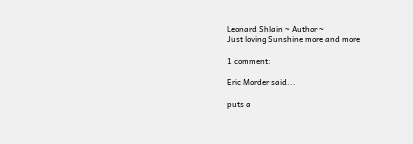Leonard Shlain ~ Author ~
Just loving Sunshine more and more

1 comment:

Eric Morder said...

puts a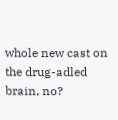whole new cast on the drug-adled brain, no?